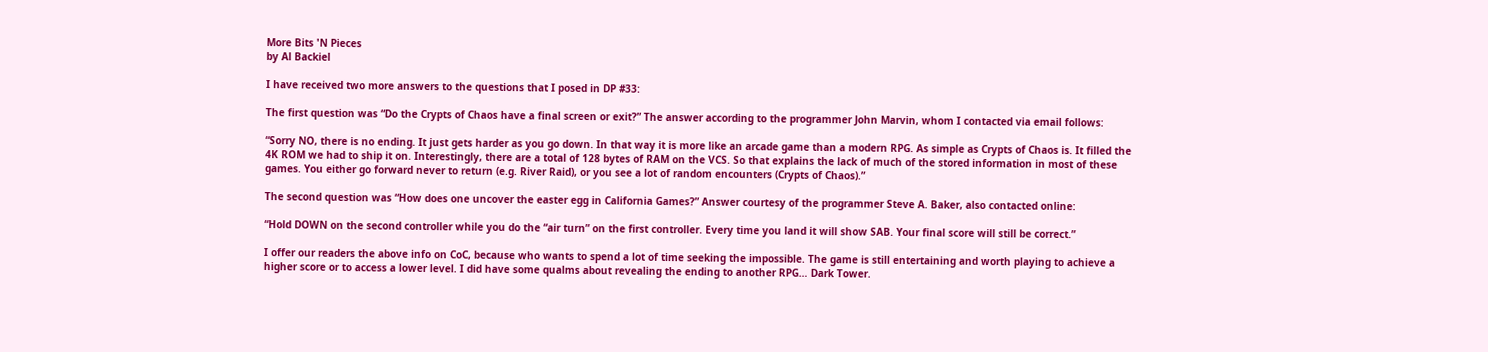More Bits 'N Pieces
by Al Backiel

I have received two more answers to the questions that I posed in DP #33:

The first question was “Do the Crypts of Chaos have a final screen or exit?” The answer according to the programmer John Marvin, whom I contacted via email follows:

“Sorry NO, there is no ending. It just gets harder as you go down. In that way it is more like an arcade game than a modern RPG. As simple as Crypts of Chaos is. It filled the 4K ROM we had to ship it on. Interestingly, there are a total of 128 bytes of RAM on the VCS. So that explains the lack of much of the stored information in most of these games. You either go forward never to return (e.g. River Raid), or you see a lot of random encounters (Crypts of Chaos).”

The second question was “How does one uncover the easter egg in California Games?” Answer courtesy of the programmer Steve A. Baker, also contacted online:

“Hold DOWN on the second controller while you do the “air turn” on the first controller. Every time you land it will show SAB. Your final score will still be correct.”

I offer our readers the above info on CoC, because who wants to spend a lot of time seeking the impossible. The game is still entertaining and worth playing to achieve a higher score or to access a lower level. I did have some qualms about revealing the ending to another RPG… Dark Tower.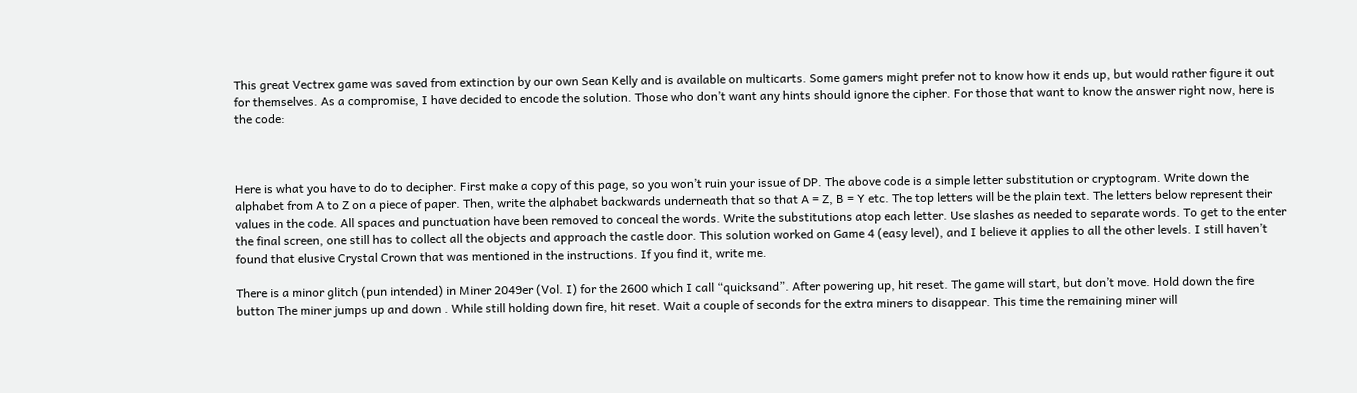This great Vectrex game was saved from extinction by our own Sean Kelly and is available on multicarts. Some gamers might prefer not to know how it ends up, but would rather figure it out for themselves. As a compromise, I have decided to encode the solution. Those who don’t want any hints should ignore the cipher. For those that want to know the answer right now, here is the code:



Here is what you have to do to decipher. First make a copy of this page, so you won’t ruin your issue of DP. The above code is a simple letter substitution or cryptogram. Write down the alphabet from A to Z on a piece of paper. Then, write the alphabet backwards underneath that so that A = Z, B = Y etc. The top letters will be the plain text. The letters below represent their values in the code. All spaces and punctuation have been removed to conceal the words. Write the substitutions atop each letter. Use slashes as needed to separate words. To get to the enter the final screen, one still has to collect all the objects and approach the castle door. This solution worked on Game 4 (easy level), and I believe it applies to all the other levels. I still haven’t found that elusive Crystal Crown that was mentioned in the instructions. If you find it, write me.

There is a minor glitch (pun intended) in Miner 2049er (Vol. I) for the 2600 which I call “quicksand”. After powering up, hit reset. The game will start, but don’t move. Hold down the fire button The miner jumps up and down . While still holding down fire, hit reset. Wait a couple of seconds for the extra miners to disappear. This time the remaining miner will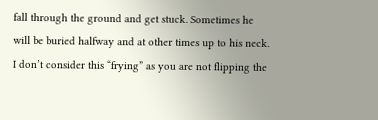fall through the ground and get stuck. Sometimes he will be buried halfway and at other times up to his neck. I don’t consider this “frying” as you are not flipping the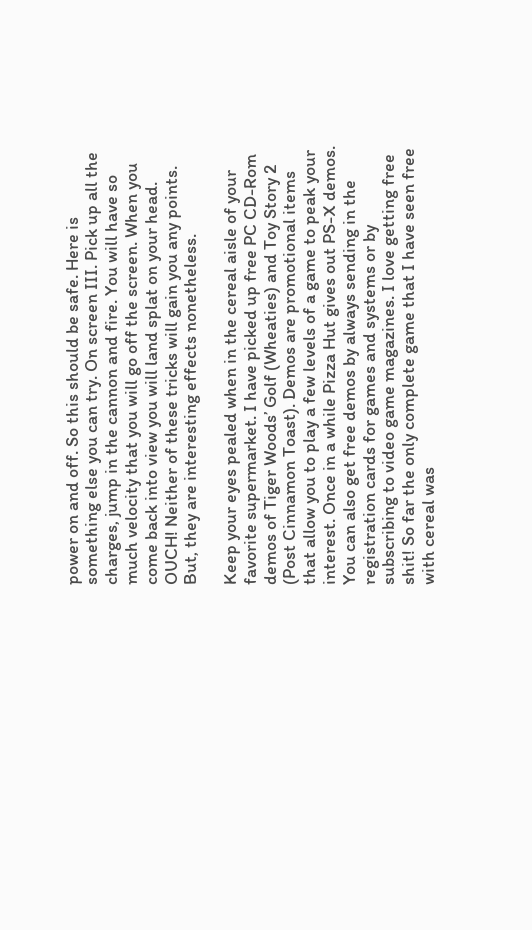power on and off. So this should be safe. Here is something else you can try. On screen III. Pick up all the charges, jump in the cannon and fire. You will have so much velocity that you will go off the screen. When you come back into view you will land splat on your head. OUCH! Neither of these tricks will gain you any points. But, they are interesting effects nonetheless.

Keep your eyes pealed when in the cereal aisle of your favorite supermarket. I have picked up free PC CD-Rom demos of Tiger Woods’ Golf (Wheaties) and Toy Story 2 (Post Cinnamon Toast). Demos are promotional items that allow you to play a few levels of a game to peak your interest. Once in a while Pizza Hut gives out PS-X demos. You can also get free demos by always sending in the registration cards for games and systems or by subscribing to video game magazines. I love getting free shit! So far the only complete game that I have seen free with cereal was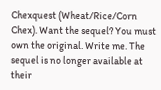Chexquest (Wheat/Rice/Corn Chex). Want the sequel? You must own the original. Write me. The sequel is no longer available at their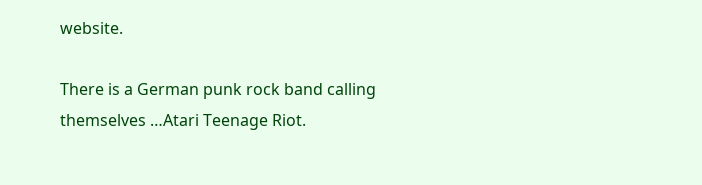website.

There is a German punk rock band calling themselves …Atari Teenage Riot.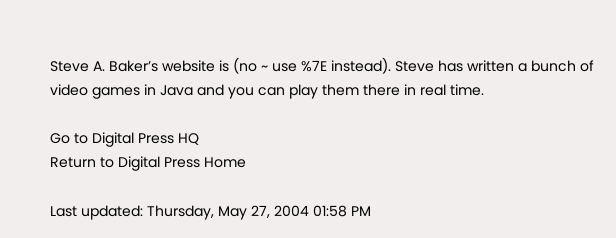Steve A. Baker’s website is (no ~ use %7E instead). Steve has written a bunch of video games in Java and you can play them there in real time.

Go to Digital Press HQ
Return to Digital Press Home

Last updated: Thursday, May 27, 2004 01:58 PM